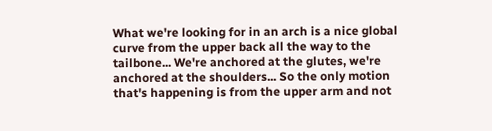What we're looking for in an arch is a nice global curve from the upper back all the way to the tailbone... We're anchored at the glutes, we're anchored at the shoulders... So the only motion that's happening is from the upper arm and not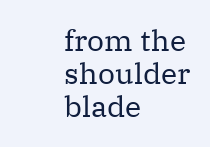from the shoulder blade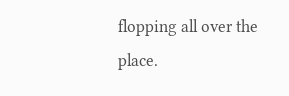flopping all over the place.